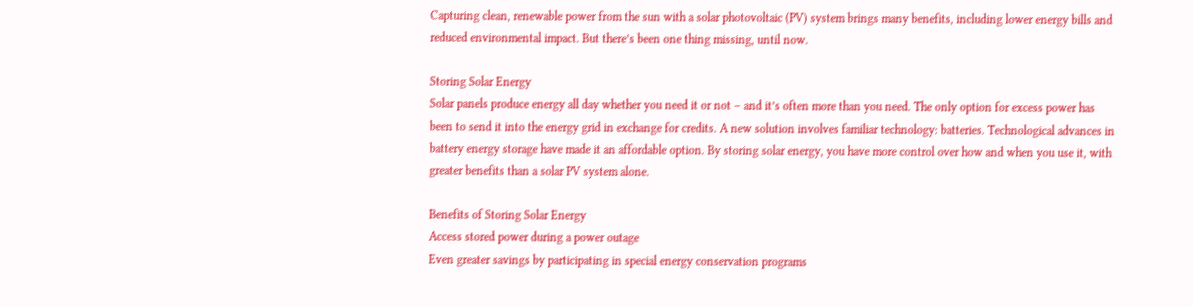Capturing clean, renewable power from the sun with a solar photovoltaic (PV) system brings many benefits, including lower energy bills and reduced environmental impact. But there’s been one thing missing, until now.

Storing Solar Energy
Solar panels produce energy all day whether you need it or not – and it’s often more than you need. The only option for excess power has been to send it into the energy grid in exchange for credits. A new solution involves familiar technology: batteries. Technological advances in battery energy storage have made it an affordable option. By storing solar energy, you have more control over how and when you use it, with greater benefits than a solar PV system alone.

Benefits of Storing Solar Energy
Access stored power during a power outage
Even greater savings by participating in special energy conservation programs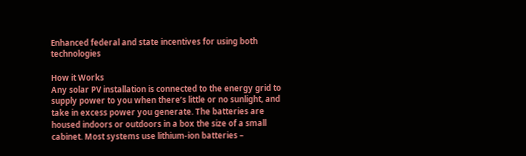Enhanced federal and state incentives for using both technologies

How it Works
Any solar PV installation is connected to the energy grid to supply power to you when there’s little or no sunlight, and take in excess power you generate. The batteries are housed indoors or outdoors in a box the size of a small cabinet. Most systems use lithium-ion batteries –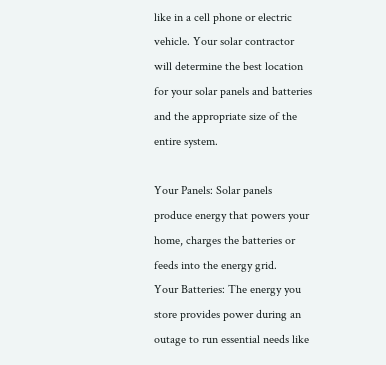like in a cell phone or electric vehicle. Your solar contractor will determine the best location for your solar panels and batteries and the appropriate size of the entire system.

Your Panels: Solar panels produce energy that powers your home, charges the batteries or feeds into the energy grid.
Your Batteries: The energy you store provides power during an outage to run essential needs like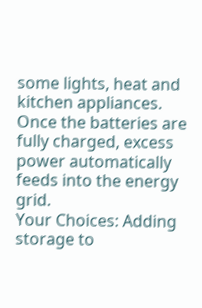some lights, heat and kitchen appliances. Once the batteries are fully charged, excess power automatically feeds into the energy grid.
Your Choices: Adding storage to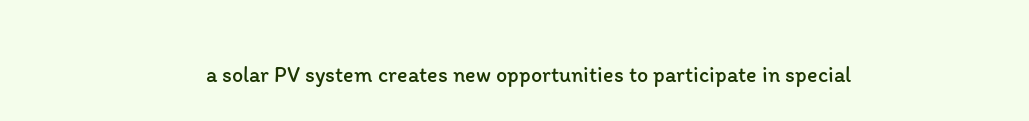a solar PV system creates new opportunities to participate in special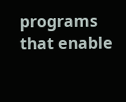programs that enable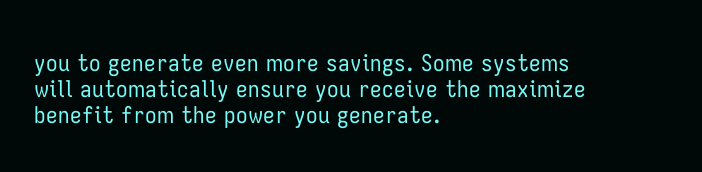you to generate even more savings. Some systems will automatically ensure you receive the maximize benefit from the power you generate.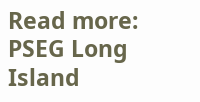Read more: PSEG Long Island